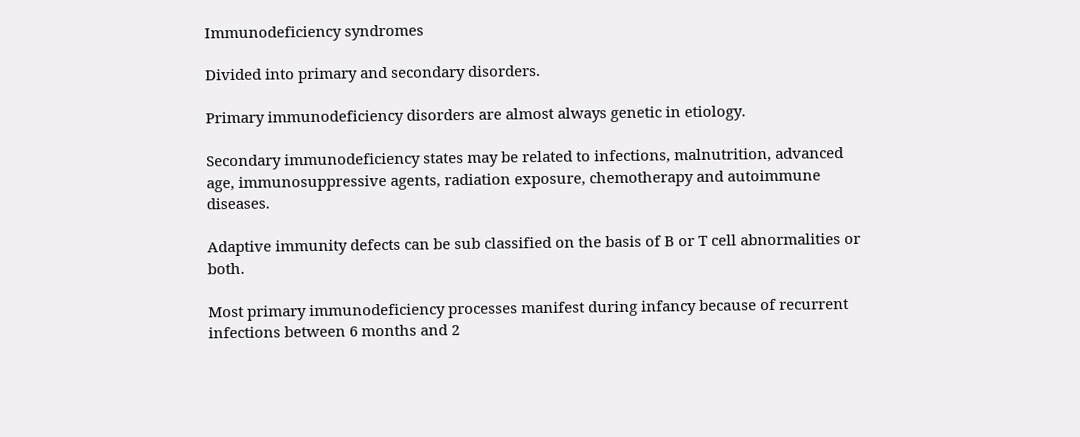Immunodeficiency syndromes

Divided into primary and secondary disorders.

Primary immunodeficiency disorders are almost always genetic in etiology.

Secondary immunodeficiency states may be related to infections, malnutrition, advanced age, immunosuppressive agents, radiation exposure, chemotherapy and autoimmune diseases.

Adaptive immunity defects can be sub classified on the basis of B or T cell abnormalities or both.

Most primary immunodeficiency processes manifest during infancy because of recurrent infections between 6 months and 2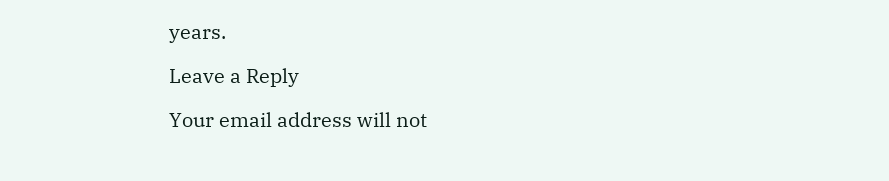years.

Leave a Reply

Your email address will not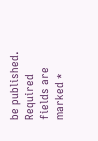be published. Required fields are marked *